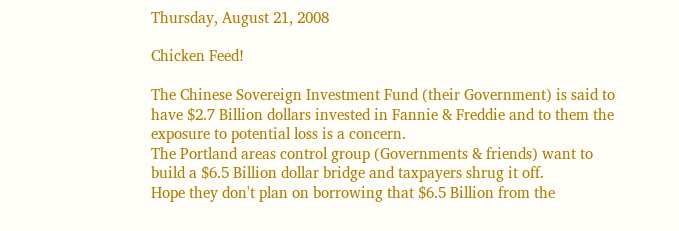Thursday, August 21, 2008

Chicken Feed!

The Chinese Sovereign Investment Fund (their Government) is said to have $2.7 Billion dollars invested in Fannie & Freddie and to them the exposure to potential loss is a concern.
The Portland areas control group (Governments & friends) want to build a $6.5 Billion dollar bridge and taxpayers shrug it off.
Hope they don't plan on borrowing that $6.5 Billion from the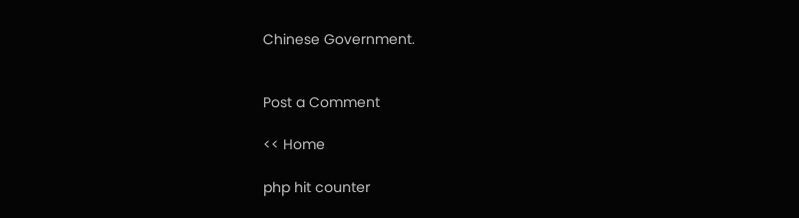Chinese Government.


Post a Comment

<< Home

php hit counter